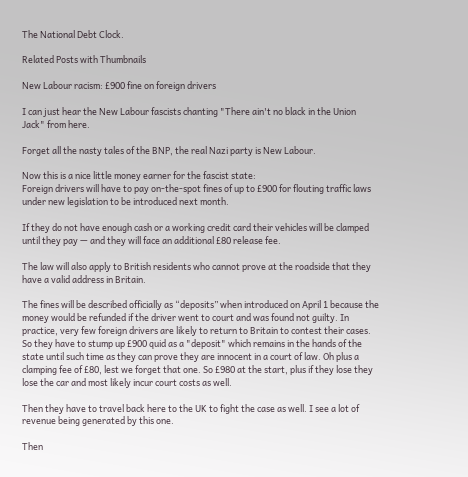The National Debt Clock.

Related Posts with Thumbnails

New Labour racism: £900 fine on foreign drivers

I can just hear the New Labour fascists chanting "There ain't no black in the Union Jack" from here.

Forget all the nasty tales of the BNP, the real Nazi party is New Labour.

Now this is a nice little money earner for the fascist state:
Foreign drivers will have to pay on-the-spot fines of up to £900 for flouting traffic laws under new legislation to be introduced next month.

If they do not have enough cash or a working credit card their vehicles will be clamped until they pay — and they will face an additional £80 release fee.

The law will also apply to British residents who cannot prove at the roadside that they have a valid address in Britain.

The fines will be described officially as “deposits” when introduced on April 1 because the money would be refunded if the driver went to court and was found not guilty. In practice, very few foreign drivers are likely to return to Britain to contest their cases.
So they have to stump up £900 quid as a "deposit" which remains in the hands of the state until such time as they can prove they are innocent in a court of law. Oh plus a clamping fee of £80, lest we forget that one. So £980 at the start, plus if they lose they lose the car and most likely incur court costs as well.

Then they have to travel back here to the UK to fight the case as well. I see a lot of revenue being generated by this one.

Then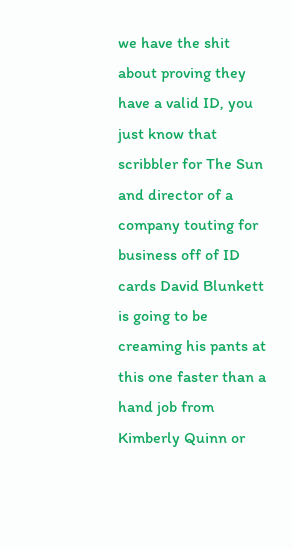we have the shit about proving they have a valid ID, you just know that scribbler for The Sun and director of a company touting for business off of ID cards David Blunkett is going to be creaming his pants at this one faster than a hand job from Kimberly Quinn or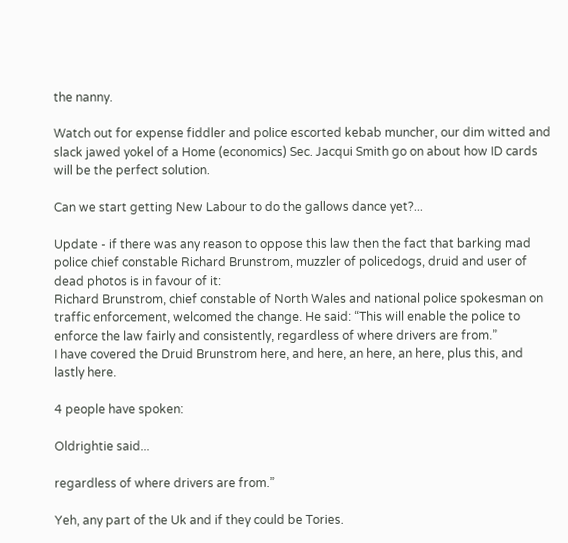the nanny.

Watch out for expense fiddler and police escorted kebab muncher, our dim witted and slack jawed yokel of a Home (economics) Sec. Jacqui Smith go on about how ID cards will be the perfect solution.

Can we start getting New Labour to do the gallows dance yet?...

Update - if there was any reason to oppose this law then the fact that barking mad police chief constable Richard Brunstrom, muzzler of policedogs, druid and user of dead photos is in favour of it:
Richard Brunstrom, chief constable of North Wales and national police spokesman on traffic enforcement, welcomed the change. He said: “This will enable the police to enforce the law fairly and consistently, regardless of where drivers are from.”
I have covered the Druid Brunstrom here, and here, an here, an here, plus this, and lastly here.

4 people have spoken:

Oldrightie said...

regardless of where drivers are from.”

Yeh, any part of the Uk and if they could be Tories.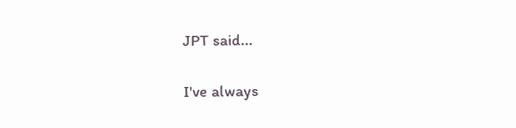JPT said...

I've always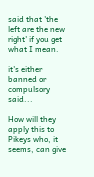said that 'the left are the new right' if you get what I mean.

it's either banned or compulsory said...

How will they apply this to Pikeys who, it seems, can give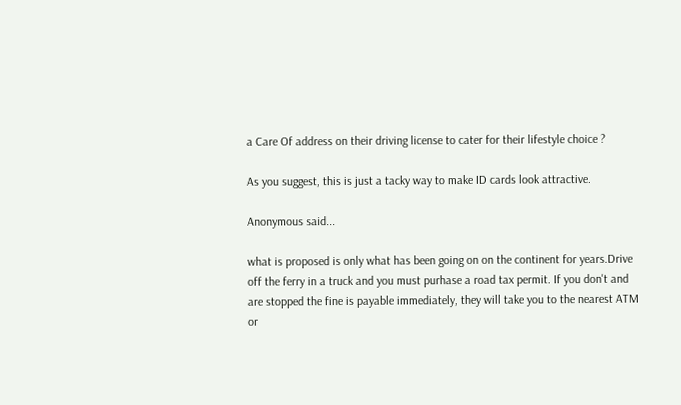a Care Of address on their driving license to cater for their lifestyle choice ?

As you suggest, this is just a tacky way to make ID cards look attractive.

Anonymous said...

what is proposed is only what has been going on on the continent for years.Drive off the ferry in a truck and you must purhase a road tax permit. If you don't and are stopped the fine is payable immediately, they will take you to the nearest ATM or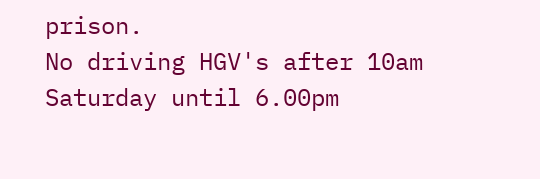prison.
No driving HGV's after 10am Saturday until 6.00pm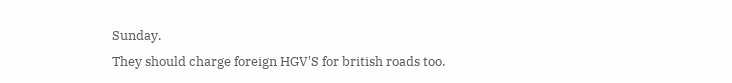Sunday.
They should charge foreign HGV'S for british roads too.